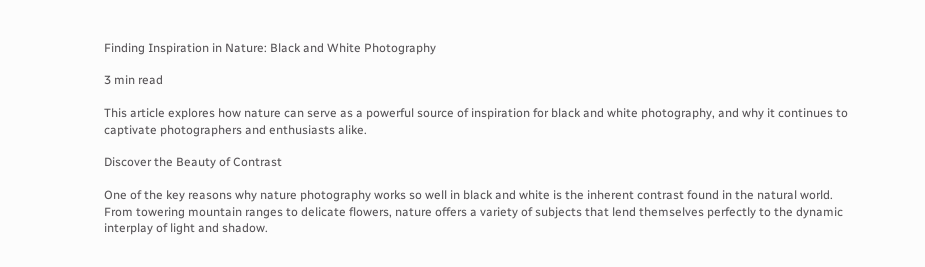Finding Inspiration in Nature: Black and White Photography

3 min read

This article explores how nature can serve as a powerful source of inspiration for black and white photography, and why it continues to captivate photographers and enthusiasts alike.

Discover the Beauty of Contrast

One of the key reasons why nature photography works so well in black and white is the inherent contrast found in the natural world. From towering mountain ranges to delicate flowers, nature offers a variety of subjects that lend themselves perfectly to the dynamic interplay of light and shadow.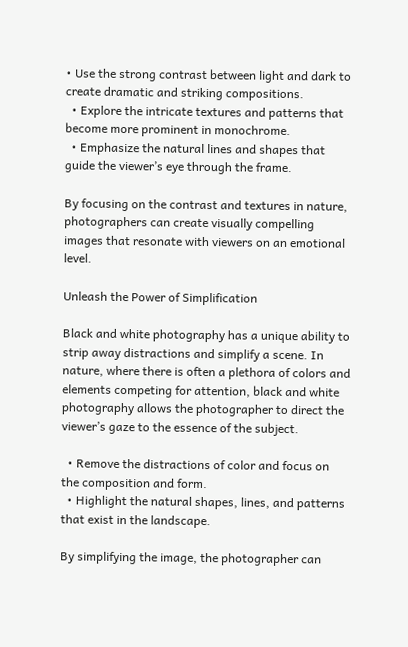• Use the strong contrast between light and dark to create dramatic and striking compositions.
  • Explore the intricate textures and patterns that become more prominent in monochrome.
  • Emphasize the natural lines and shapes that guide the viewer’s eye through the frame.

By focusing on the contrast and textures in nature, photographers can create visually compelling images that resonate with viewers on an emotional level.

Unleash the Power of Simplification

Black and white photography has a unique ability to strip away distractions and simplify a scene. In nature, where there is often a plethora of colors and elements competing for attention, black and white photography allows the photographer to direct the viewer’s gaze to the essence of the subject.

  • Remove the distractions of color and focus on the composition and form.
  • Highlight the natural shapes, lines, and patterns that exist in the landscape.

By simplifying the image, the photographer can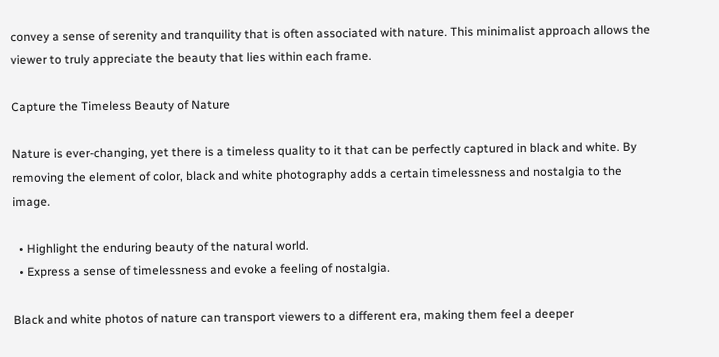convey a sense of serenity and tranquility that is often associated with nature. This minimalist approach allows the viewer to truly appreciate the beauty that lies within each frame.

Capture the Timeless Beauty of Nature

Nature is ever-changing, yet there is a timeless quality to it that can be perfectly captured in black and white. By removing the element of color, black and white photography adds a certain timelessness and nostalgia to the image.

  • Highlight the enduring beauty of the natural world.
  • Express a sense of timelessness and evoke a feeling of nostalgia.

Black and white photos of nature can transport viewers to a different era, making them feel a deeper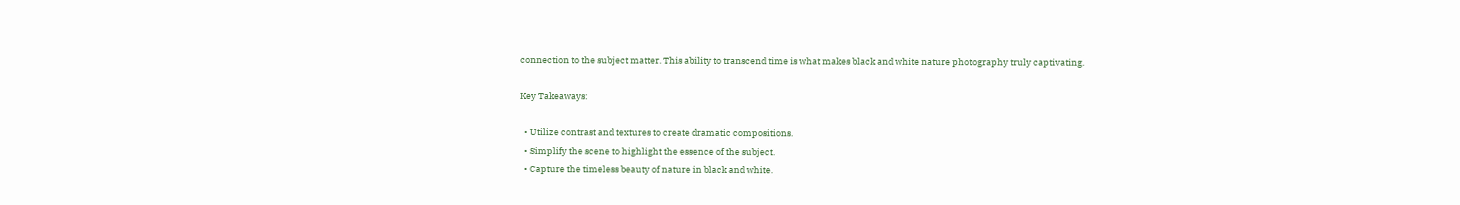connection to the subject matter. This ability to transcend time is what makes black and white nature photography truly captivating.

Key Takeaways:

  • Utilize contrast and textures to create dramatic compositions.
  • Simplify the scene to highlight the essence of the subject.
  • Capture the timeless beauty of nature in black and white.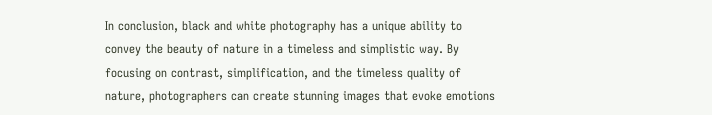In conclusion, black and white photography has a unique ability to convey the beauty of nature in a timeless and simplistic way. By focusing on contrast, simplification, and the timeless quality of nature, photographers can create stunning images that evoke emotions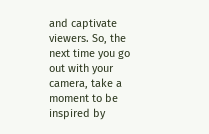and captivate viewers. So, the next time you go out with your camera, take a moment to be inspired by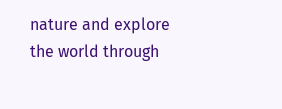nature and explore the world through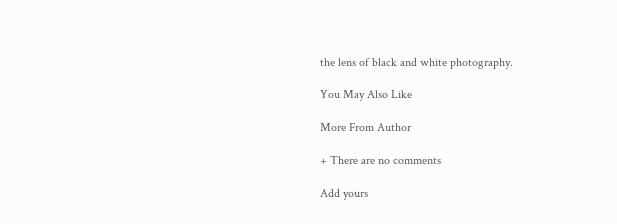the lens of black and white photography.

You May Also Like

More From Author

+ There are no comments

Add yours